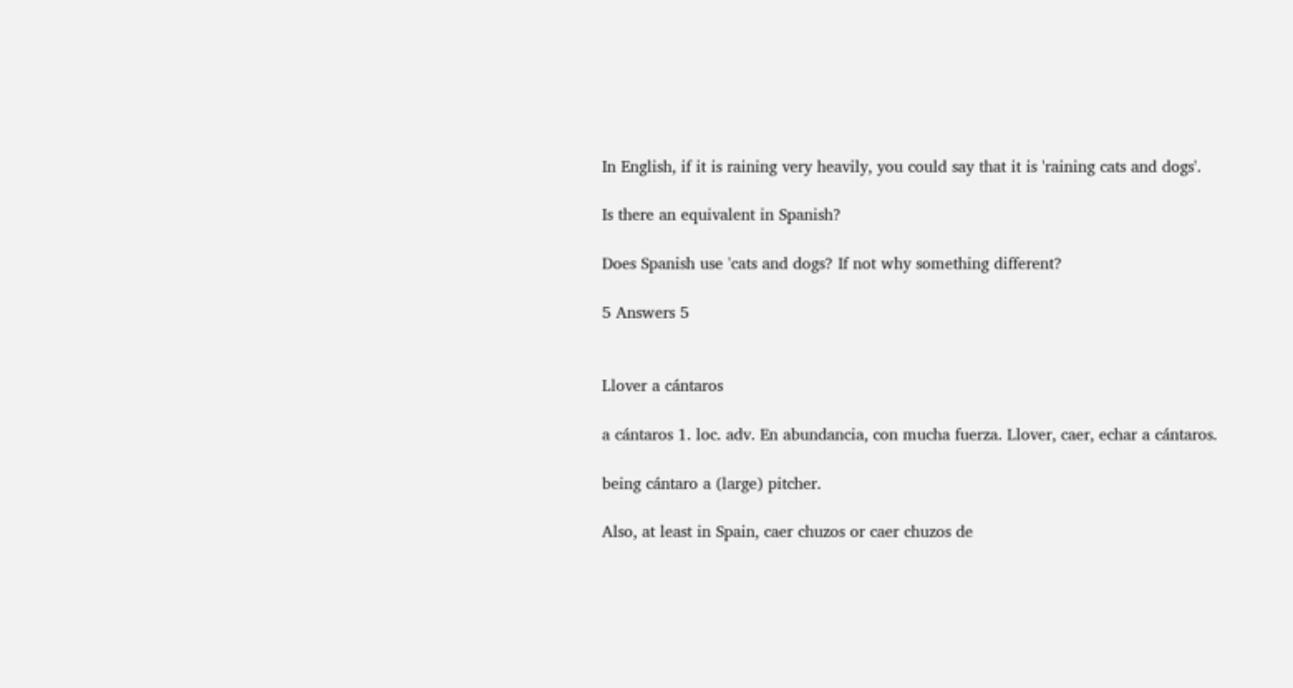In English, if it is raining very heavily, you could say that it is 'raining cats and dogs'.

Is there an equivalent in Spanish?

Does Spanish use 'cats and dogs? If not why something different?

5 Answers 5


Llover a cántaros

a cántaros 1. loc. adv. En abundancia, con mucha fuerza. Llover, caer, echar a cántaros.

being cántaro a (large) pitcher.

Also, at least in Spain, caer chuzos or caer chuzos de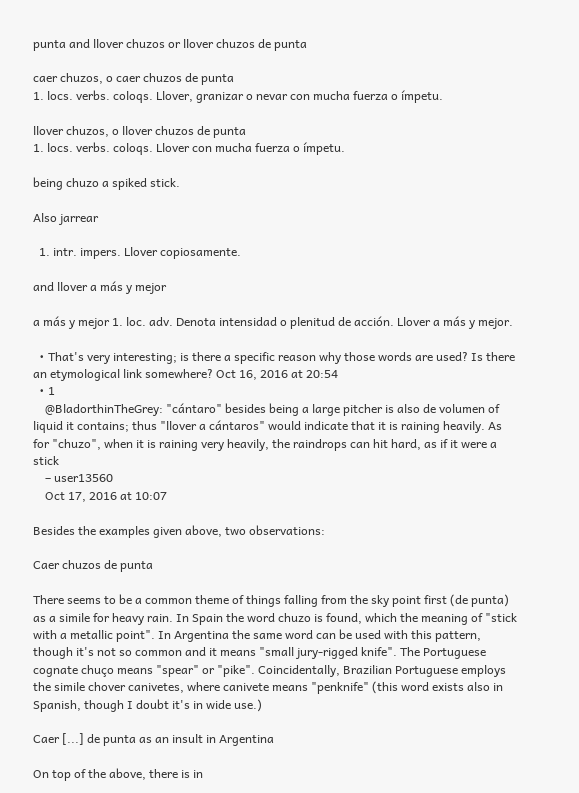punta and llover chuzos or llover chuzos de punta

caer chuzos, o caer chuzos de punta
1. locs. verbs. coloqs. Llover, granizar o nevar con mucha fuerza o ímpetu.

llover chuzos, o llover chuzos de punta
1. locs. verbs. coloqs. Llover con mucha fuerza o ímpetu.

being chuzo a spiked stick.

Also jarrear

  1. intr. impers. Llover copiosamente.

and llover a más y mejor

a más y mejor 1. loc. adv. Denota intensidad o plenitud de acción. Llover a más y mejor.

  • That's very interesting; is there a specific reason why those words are used? Is there an etymological link somewhere? Oct 16, 2016 at 20:54
  • 1
    @BladorthinTheGrey: "cántaro" besides being a large pitcher is also de volumen of liquid it contains; thus "llover a cántaros" would indicate that it is raining heavily. As for "chuzo", when it is raining very heavily, the raindrops can hit hard, as if it were a stick
    – user13560
    Oct 17, 2016 at 10:07

Besides the examples given above, two observations:

Caer chuzos de punta

There seems to be a common theme of things falling from the sky point first (de punta) as a simile for heavy rain. In Spain the word chuzo is found, which the meaning of "stick with a metallic point". In Argentina the same word can be used with this pattern, though it's not so common and it means "small jury-rigged knife". The Portuguese cognate chuço means "spear" or "pike". Coincidentally, Brazilian Portuguese employs the simile chover canivetes, where canivete means "penknife" (this word exists also in Spanish, though I doubt it's in wide use.)

Caer [...] de punta as an insult in Argentina

On top of the above, there is in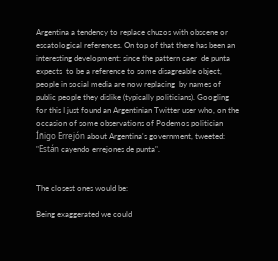Argentina a tendency to replace chuzos with obscene or escatological references. On top of that there has been an interesting development: since the pattern caer  de punta expects  to be a reference to some disagreable object, people in social media are now replacing  by names of public people they dislike (typically politicians). Googling for this I just found an Argentinian Twitter user who, on the occasion of some observations of Podemos politician Íñigo Errejón about Argentina's government, tweeted: "Están cayendo errejones de punta".


The closest ones would be:

Being exaggerated we could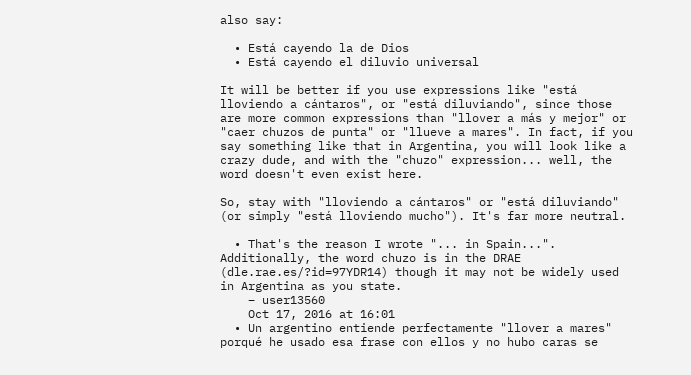also say:

  • Está cayendo la de Dios
  • Está cayendo el diluvio universal

It will be better if you use expressions like "está lloviendo a cántaros", or "está diluviando", since those are more common expressions than "llover a más y mejor" or "caer chuzos de punta" or "llueve a mares". In fact, if you say something like that in Argentina, you will look like a crazy dude, and with the "chuzo" expression... well, the word doesn't even exist here.

So, stay with "lloviendo a cántaros" or "está diluviando" (or simply "está lloviendo mucho"). It's far more neutral.

  • That's the reason I wrote "... in Spain...". Additionally, the word chuzo is in the DRAE (dle.rae.es/?id=97YDR14) though it may not be widely used in Argentina as you state.
    – user13560
    Oct 17, 2016 at 16:01
  • Un argentino entiende perfectamente "llover a mares" porqué he usado esa frase con ellos y no hubo caras se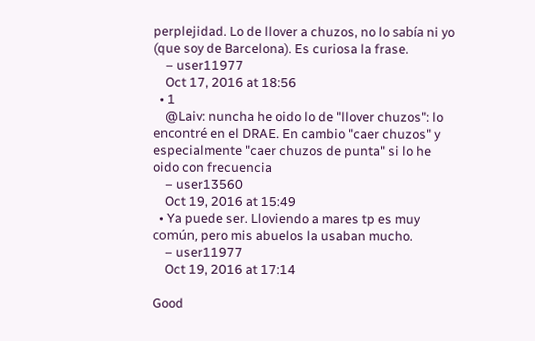perplejidad. Lo de llover a chuzos, no lo sabía ni yo (que soy de Barcelona). Es curiosa la frase.
    – user11977
    Oct 17, 2016 at 18:56
  • 1
    @Laiv: nuncha he oido lo de "llover chuzos": lo encontré en el DRAE. En cambio "caer chuzos" y especialmente "caer chuzos de punta" si lo he oido con frecuencia
    – user13560
    Oct 19, 2016 at 15:49
  • Ya puede ser. Lloviendo a mares tp es muy común, pero mis abuelos la usaban mucho.
    – user11977
    Oct 19, 2016 at 17:14

Good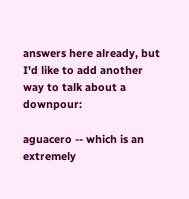answers here already, but I'd like to add another way to talk about a downpour:

aguacero -- which is an extremely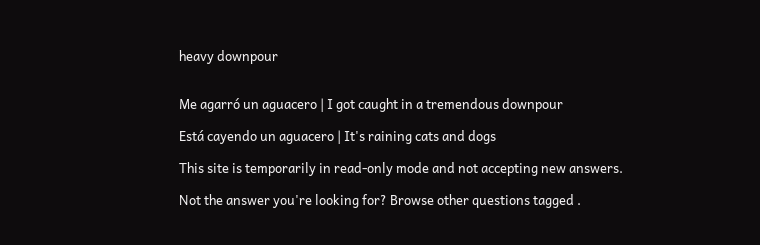heavy downpour


Me agarró un aguacero | I got caught in a tremendous downpour

Está cayendo un aguacero | It's raining cats and dogs

This site is temporarily in read-only mode and not accepting new answers.

Not the answer you're looking for? Browse other questions tagged .